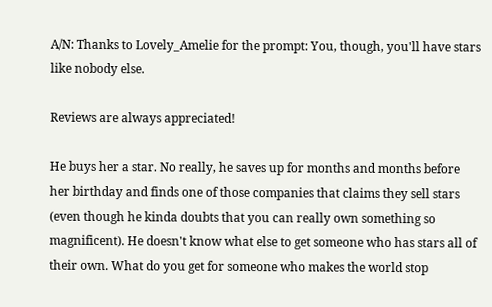A/N: Thanks to Lovely_Amelie for the prompt: You, though, you'll have stars like nobody else.

Reviews are always appreciated!

He buys her a star. No really, he saves up for months and months before her birthday and finds one of those companies that claims they sell stars (even though he kinda doubts that you can really own something so magnificent). He doesn't know what else to get someone who has stars all of their own. What do you get for someone who makes the world stop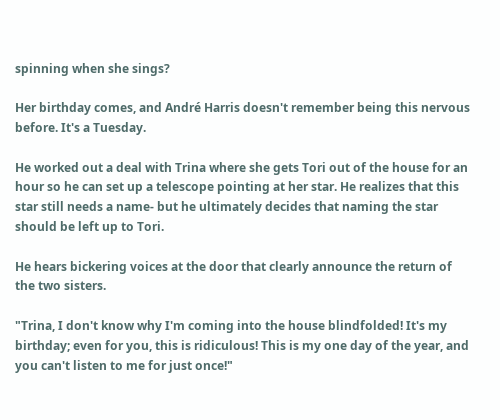spinning when she sings?

Her birthday comes, and André Harris doesn't remember being this nervous before. It's a Tuesday.

He worked out a deal with Trina where she gets Tori out of the house for an hour so he can set up a telescope pointing at her star. He realizes that this star still needs a name- but he ultimately decides that naming the star should be left up to Tori.

He hears bickering voices at the door that clearly announce the return of the two sisters.

"Trina, I don't know why I'm coming into the house blindfolded! It's my birthday; even for you, this is ridiculous! This is my one day of the year, and you can't listen to me for just once!"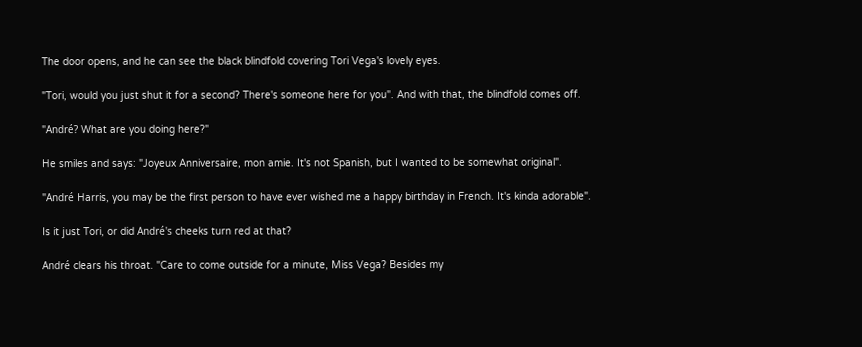The door opens, and he can see the black blindfold covering Tori Vega's lovely eyes.

"Tori, would you just shut it for a second? There's someone here for you". And with that, the blindfold comes off.

"André? What are you doing here?"

He smiles and says: "Joyeux Anniversaire, mon amie. It's not Spanish, but I wanted to be somewhat original".

"André Harris, you may be the first person to have ever wished me a happy birthday in French. It's kinda adorable".

Is it just Tori, or did André's cheeks turn red at that?

André clears his throat. "Care to come outside for a minute, Miss Vega? Besides my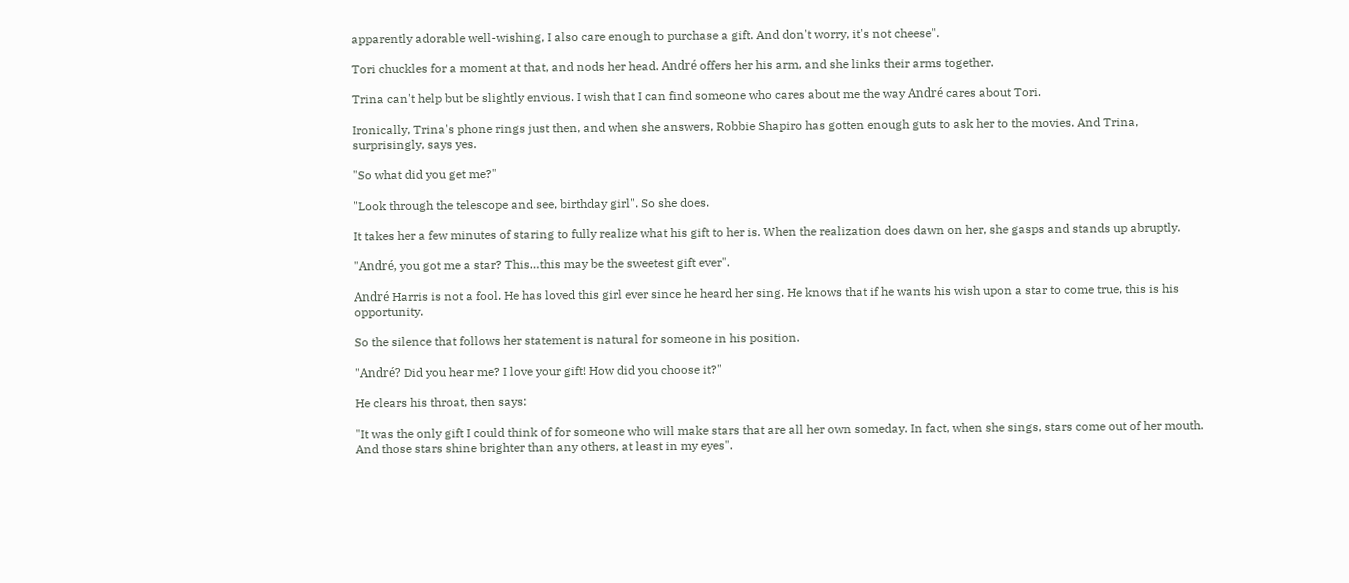apparently adorable well-wishing, I also care enough to purchase a gift. And don't worry, it's not cheese".

Tori chuckles for a moment at that, and nods her head. André offers her his arm, and she links their arms together.

Trina can't help but be slightly envious. I wish that I can find someone who cares about me the way André cares about Tori.

Ironically, Trina's phone rings just then, and when she answers, Robbie Shapiro has gotten enough guts to ask her to the movies. And Trina, surprisingly, says yes.

"So what did you get me?"

"Look through the telescope and see, birthday girl". So she does.

It takes her a few minutes of staring to fully realize what his gift to her is. When the realization does dawn on her, she gasps and stands up abruptly.

"André, you got me a star? This…this may be the sweetest gift ever".

André Harris is not a fool. He has loved this girl ever since he heard her sing. He knows that if he wants his wish upon a star to come true, this is his opportunity.

So the silence that follows her statement is natural for someone in his position.

"André? Did you hear me? I love your gift! How did you choose it?"

He clears his throat, then says:

"It was the only gift I could think of for someone who will make stars that are all her own someday. In fact, when she sings, stars come out of her mouth. And those stars shine brighter than any others, at least in my eyes".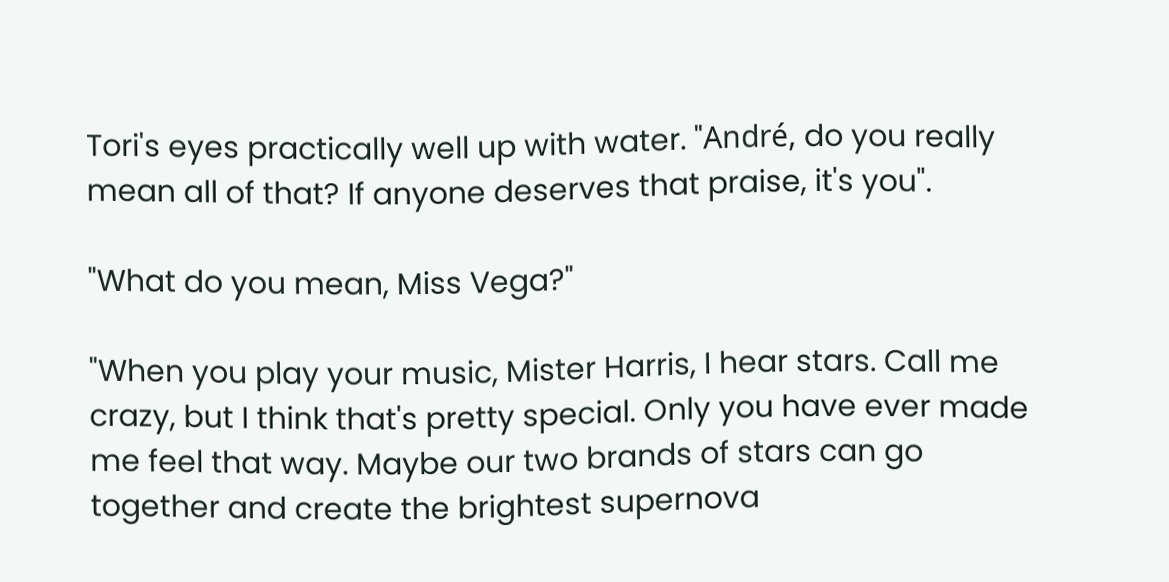Tori's eyes practically well up with water. "André, do you really mean all of that? If anyone deserves that praise, it's you".

"What do you mean, Miss Vega?"

"When you play your music, Mister Harris, I hear stars. Call me crazy, but I think that's pretty special. Only you have ever made me feel that way. Maybe our two brands of stars can go together and create the brightest supernova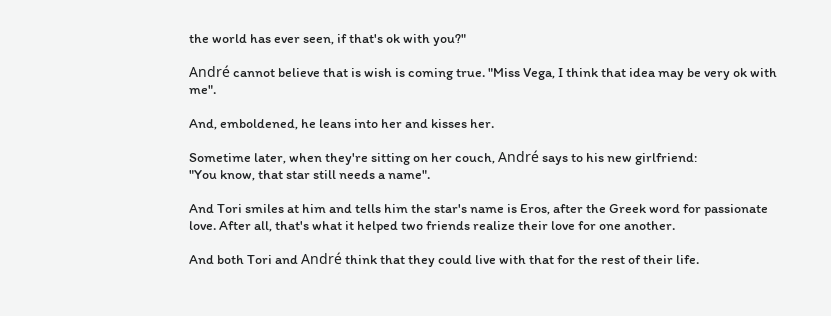the world has ever seen, if that's ok with you?"

André cannot believe that is wish is coming true. "Miss Vega, I think that idea may be very ok with me".

And, emboldened, he leans into her and kisses her.

Sometime later, when they're sitting on her couch, André says to his new girlfriend:
"You know, that star still needs a name".

And Tori smiles at him and tells him the star's name is Eros, after the Greek word for passionate love. After all, that's what it helped two friends realize their love for one another.

And both Tori and André think that they could live with that for the rest of their life.